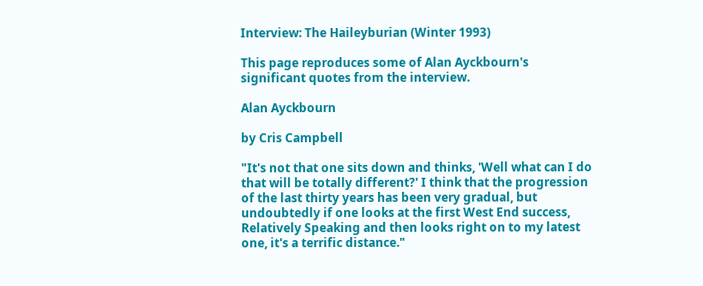Interview: The Haileyburian (Winter 1993)

This page reproduces some of Alan Ayckbourn's significant quotes from the interview.

Alan Ayckbourn

by Cris Campbell

"It's not that one sits down and thinks, 'Well what can I do that will be totally different?' I think that the progression of the last thirty years has been very gradual, but undoubtedly if one looks at the first West End success,
Relatively Speaking and then looks right on to my latest one, it's a terrific distance."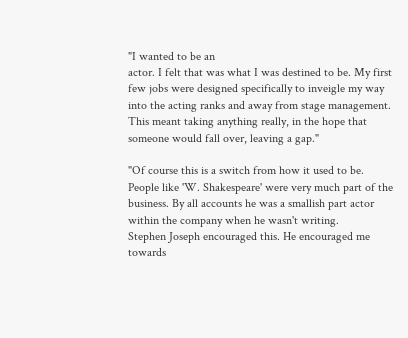"I wanted to be an
actor. I felt that was what I was destined to be. My first few jobs were designed specifically to inveigle my way into the acting ranks and away from stage management. This meant taking anything really, in the hope that someone would fall over, leaving a gap."

"Of course this is a switch from how it used to be. People like 'W. Shakespeare' were very much part of the business. By all accounts he was a smallish part actor within the company when he wasn't writing.
Stephen Joseph encouraged this. He encouraged me towards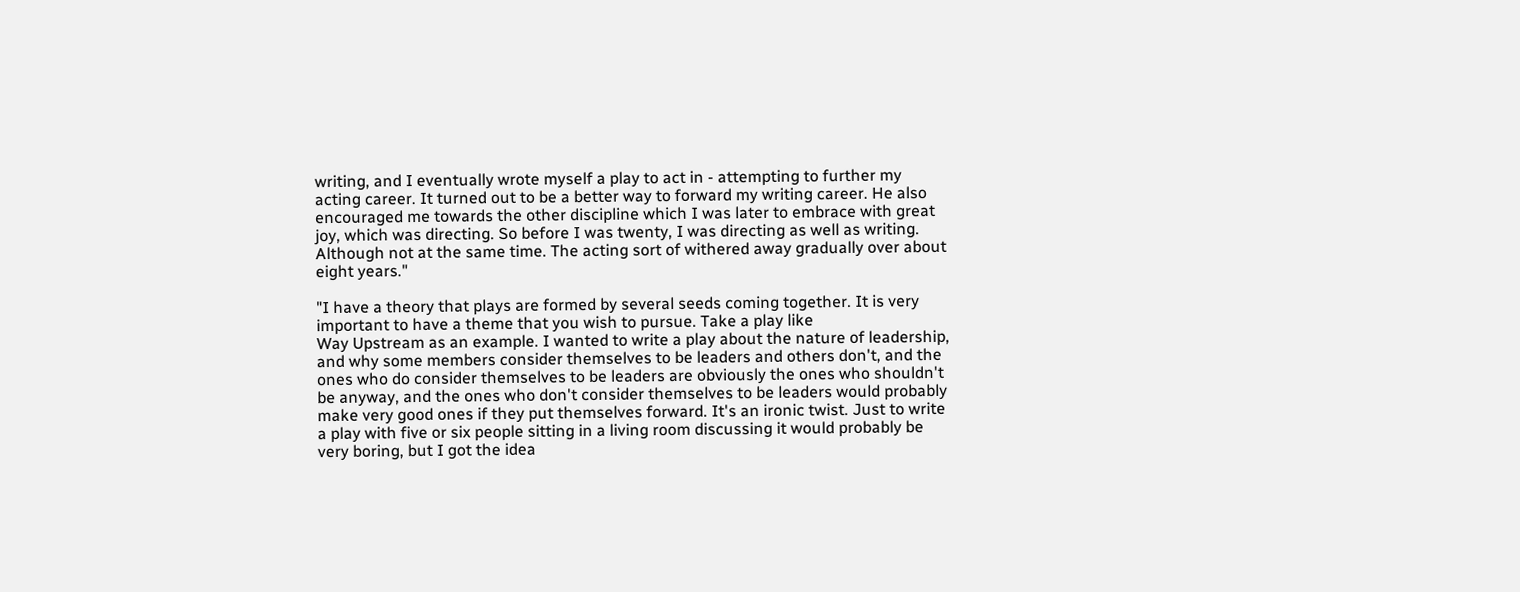writing, and I eventually wrote myself a play to act in - attempting to further my acting career. It turned out to be a better way to forward my writing career. He also encouraged me towards the other discipline which I was later to embrace with great joy, which was directing. So before I was twenty, I was directing as well as writing. Although not at the same time. The acting sort of withered away gradually over about eight years."

"I have a theory that plays are formed by several seeds coming together. It is very important to have a theme that you wish to pursue. Take a play like
Way Upstream as an example. I wanted to write a play about the nature of leadership, and why some members consider themselves to be leaders and others don't, and the ones who do consider themselves to be leaders are obviously the ones who shouldn't be anyway, and the ones who don't consider themselves to be leaders would probably make very good ones if they put themselves forward. It's an ironic twist. Just to write a play with five or six people sitting in a living room discussing it would probably be very boring, but I got the idea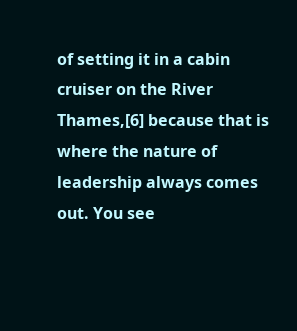of setting it in a cabin cruiser on the River Thames,[6] because that is where the nature of leadership always comes out. You see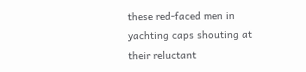these red-faced men in yachting caps shouting at their reluctant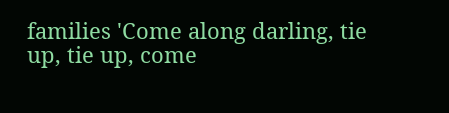families 'Come along darling, tie up, tie up, come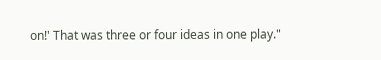on!' That was three or four ideas in one play."